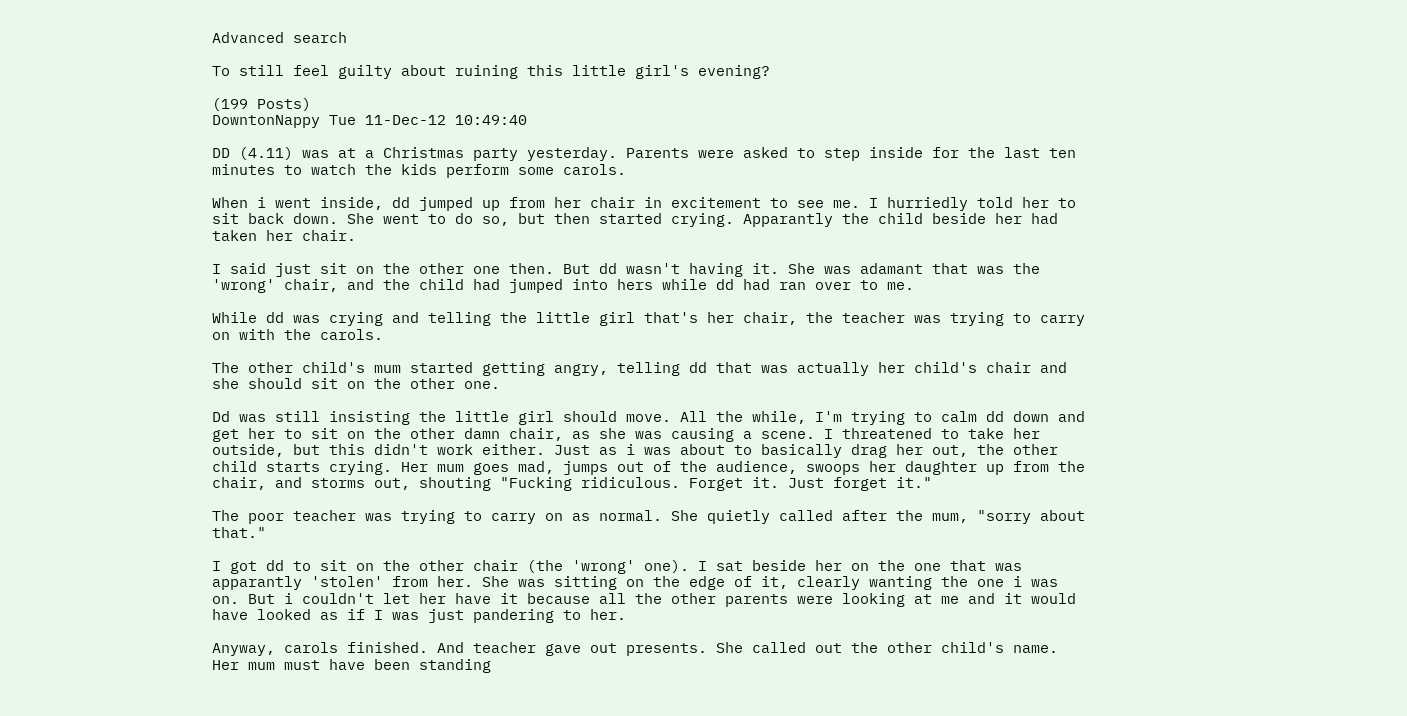Advanced search

To still feel guilty about ruining this little girl's evening?

(199 Posts)
DowntonNappy Tue 11-Dec-12 10:49:40

DD (4.11) was at a Christmas party yesterday. Parents were asked to step inside for the last ten minutes to watch the kids perform some carols.

When i went inside, dd jumped up from her chair in excitement to see me. I hurriedly told her to sit back down. She went to do so, but then started crying. Apparantly the child beside her had taken her chair.

I said just sit on the other one then. But dd wasn't having it. She was adamant that was the 'wrong' chair, and the child had jumped into hers while dd had ran over to me.

While dd was crying and telling the little girl that's her chair, the teacher was trying to carry on with the carols.

The other child's mum started getting angry, telling dd that was actually her child's chair and she should sit on the other one.

Dd was still insisting the little girl should move. All the while, I'm trying to calm dd down and get her to sit on the other damn chair, as she was causing a scene. I threatened to take her outside, but this didn't work either. Just as i was about to basically drag her out, the other child starts crying. Her mum goes mad, jumps out of the audience, swoops her daughter up from the chair, and storms out, shouting "Fucking ridiculous. Forget it. Just forget it."

The poor teacher was trying to carry on as normal. She quietly called after the mum, "sorry about that."

I got dd to sit on the other chair (the 'wrong' one). I sat beside her on the one that was apparantly 'stolen' from her. She was sitting on the edge of it, clearly wanting the one i was on. But i couldn't let her have it because all the other parents were looking at me and it would have looked as if I was just pandering to her.

Anyway, carols finished. And teacher gave out presents. She called out the other child's name. Her mum must have been standing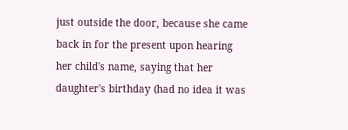just outside the door, because she came back in for the present upon hearing her child's name, saying that her daughter's birthday (had no idea it was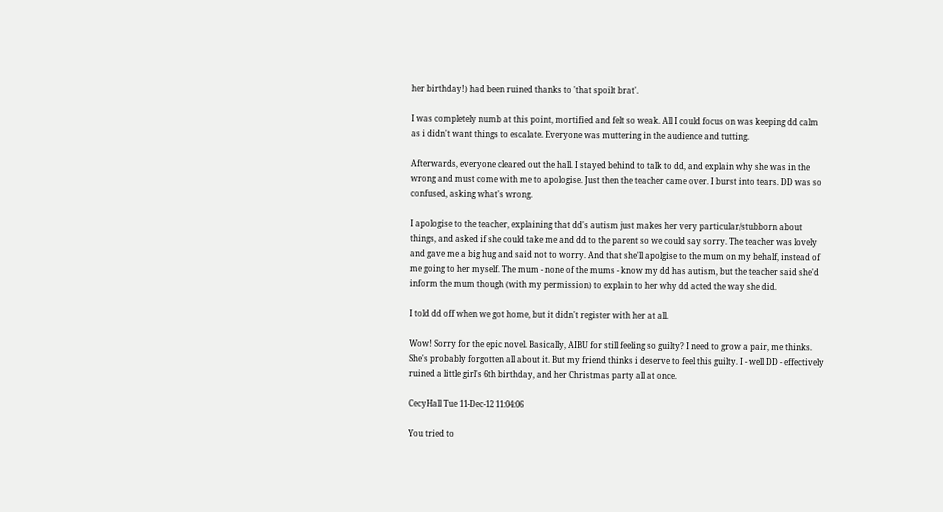her birthday!) had been ruined thanks to 'that spoilt brat'.

I was completely numb at this point, mortified and felt so weak. All I could focus on was keeping dd calm as i didn't want things to escalate. Everyone was muttering in the audience and tutting.

Afterwards, everyone cleared out the hall. I stayed behind to talk to dd, and explain why she was in the wrong and must come with me to apologise. Just then the teacher came over. I burst into tears. DD was so confused, asking what's wrong.

I apologise to the teacher, explaining that dd's autism just makes her very particular/stubborn about things, and asked if she could take me and dd to the parent so we could say sorry. The teacher was lovely and gave me a big hug and said not to worry. And that she'll apolgise to the mum on my behalf, instead of me going to her myself. The mum - none of the mums - know my dd has autism, but the teacher said she'd inform the mum though (with my permission) to explain to her why dd acted the way she did.

I told dd off when we got home, but it didn't register with her at all.

Wow! Sorry for the epic novel. Basically, AIBU for still feeling so guilty? I need to grow a pair, me thinks. She's probably forgotten all about it. But my friend thinks i deserve to feel this guilty. I - well DD - effectively ruined a little girl's 6th birthday, and her Christmas party all at once.

CecyHall Tue 11-Dec-12 11:04:06

You tried to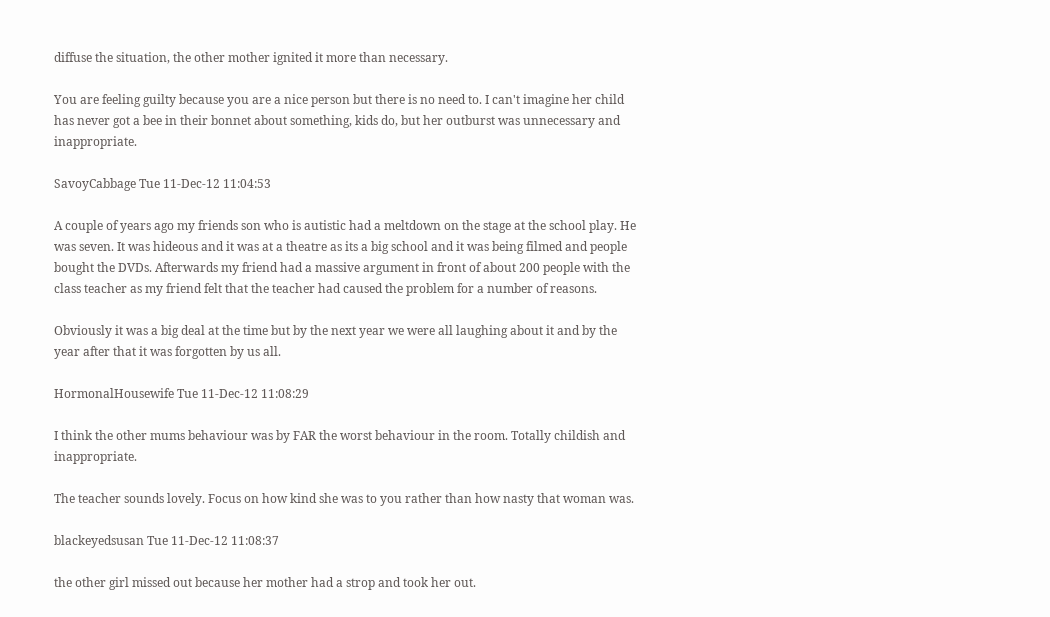diffuse the situation, the other mother ignited it more than necessary.

You are feeling guilty because you are a nice person but there is no need to. I can't imagine her child has never got a bee in their bonnet about something, kids do, but her outburst was unnecessary and inappropriate.

SavoyCabbage Tue 11-Dec-12 11:04:53

A couple of years ago my friends son who is autistic had a meltdown on the stage at the school play. He was seven. It was hideous and it was at a theatre as its a big school and it was being filmed and people bought the DVDs. Afterwards my friend had a massive argument in front of about 200 people with the class teacher as my friend felt that the teacher had caused the problem for a number of reasons.

Obviously it was a big deal at the time but by the next year we were all laughing about it and by the year after that it was forgotten by us all.

HormonalHousewife Tue 11-Dec-12 11:08:29

I think the other mums behaviour was by FAR the worst behaviour in the room. Totally childish and inappropriate.

The teacher sounds lovely. Focus on how kind she was to you rather than how nasty that woman was.

blackeyedsusan Tue 11-Dec-12 11:08:37

the other girl missed out because her mother had a strop and took her out.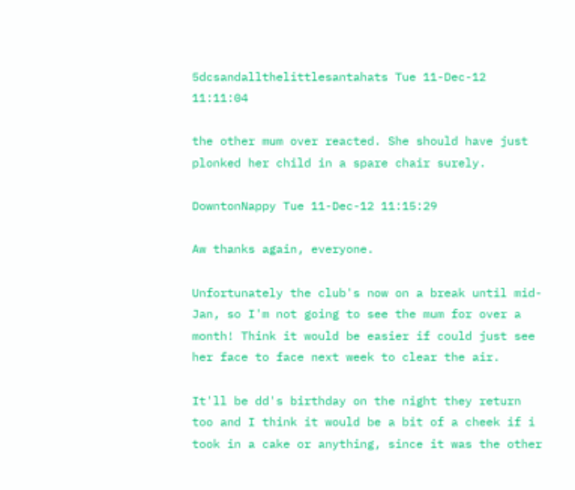5dcsandallthelittlesantahats Tue 11-Dec-12 11:11:04

the other mum over reacted. She should have just plonked her child in a spare chair surely.

DowntonNappy Tue 11-Dec-12 11:15:29

Aw thanks again, everyone.

Unfortunately the club's now on a break until mid-Jan, so I'm not going to see the mum for over a month! Think it would be easier if could just see her face to face next week to clear the air.

It'll be dd's birthday on the night they return too and I think it would be a bit of a cheek if i took in a cake or anything, since it was the other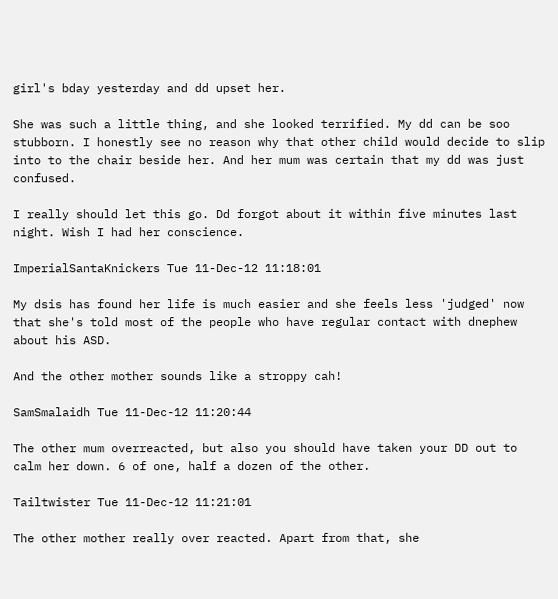girl's bday yesterday and dd upset her.

She was such a little thing, and she looked terrified. My dd can be soo stubborn. I honestly see no reason why that other child would decide to slip into to the chair beside her. And her mum was certain that my dd was just confused.

I really should let this go. Dd forgot about it within five minutes last night. Wish I had her conscience.

ImperialSantaKnickers Tue 11-Dec-12 11:18:01

My dsis has found her life is much easier and she feels less 'judged' now that she's told most of the people who have regular contact with dnephew about his ASD.

And the other mother sounds like a stroppy cah!

SamSmalaidh Tue 11-Dec-12 11:20:44

The other mum overreacted, but also you should have taken your DD out to calm her down. 6 of one, half a dozen of the other.

Tailtwister Tue 11-Dec-12 11:21:01

The other mother really over reacted. Apart from that, she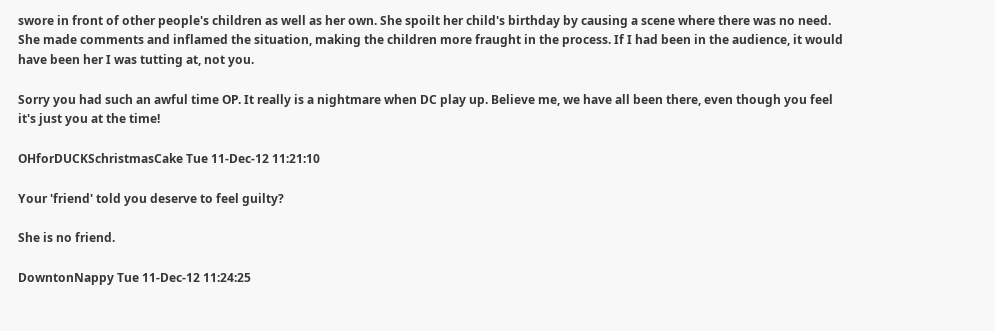swore in front of other people's children as well as her own. She spoilt her child's birthday by causing a scene where there was no need. She made comments and inflamed the situation, making the children more fraught in the process. If I had been in the audience, it would have been her I was tutting at, not you.

Sorry you had such an awful time OP. It really is a nightmare when DC play up. Believe me, we have all been there, even though you feel it's just you at the time!

OHforDUCKSchristmasCake Tue 11-Dec-12 11:21:10

Your 'friend' told you deserve to feel guilty?

She is no friend.

DowntonNappy Tue 11-Dec-12 11:24:25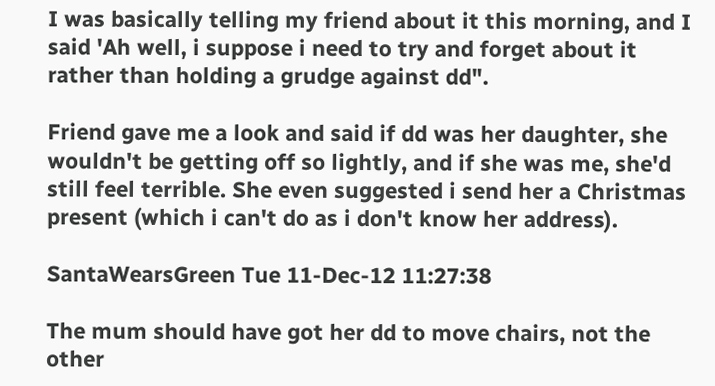I was basically telling my friend about it this morning, and I said 'Ah well, i suppose i need to try and forget about it rather than holding a grudge against dd".

Friend gave me a look and said if dd was her daughter, she wouldn't be getting off so lightly, and if she was me, she'd still feel terrible. She even suggested i send her a Christmas present (which i can't do as i don't know her address).

SantaWearsGreen Tue 11-Dec-12 11:27:38

The mum should have got her dd to move chairs, not the other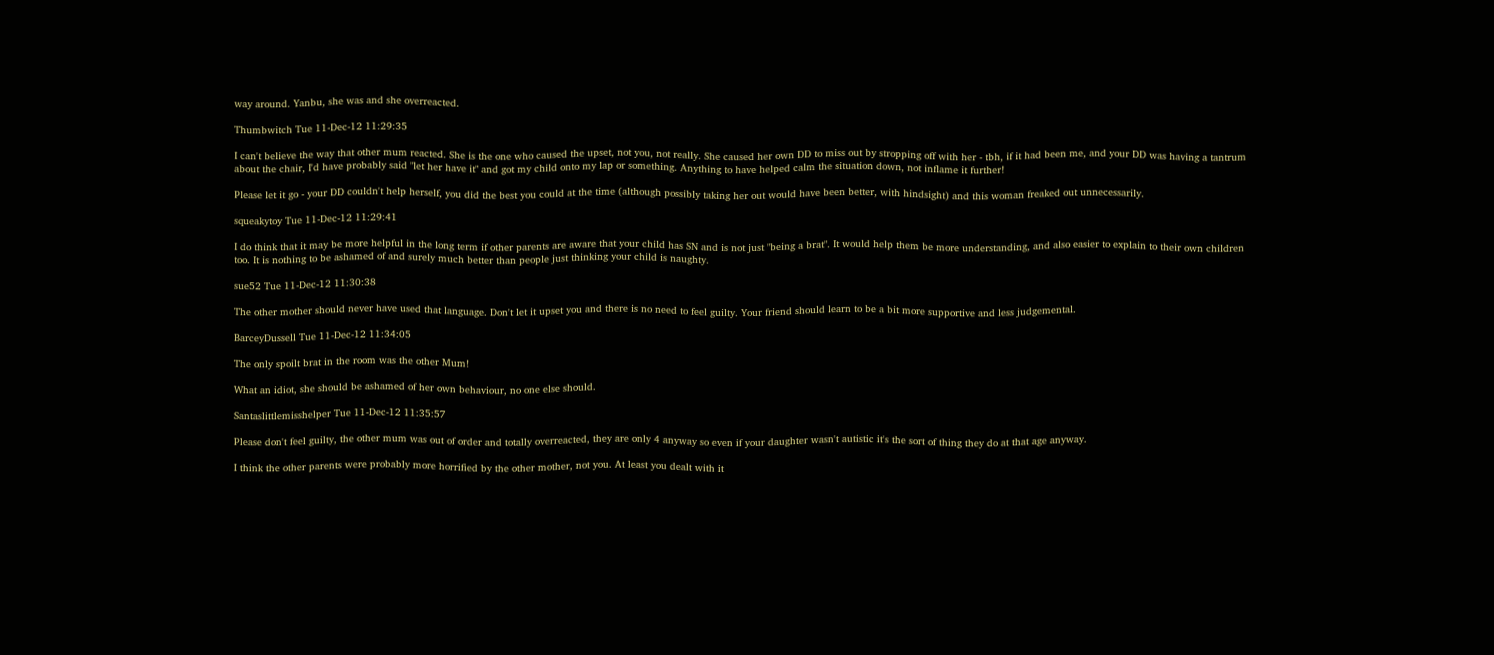way around. Yanbu, she was and she overreacted.

Thumbwitch Tue 11-Dec-12 11:29:35

I can't believe the way that other mum reacted. She is the one who caused the upset, not you, not really. She caused her own DD to miss out by stropping off with her - tbh, if it had been me, and your DD was having a tantrum about the chair, I'd have probably said "let her have it" and got my child onto my lap or something. Anything to have helped calm the situation down, not inflame it further!

Please let it go - your DD couldn't help herself, you did the best you could at the time (although possibly taking her out would have been better, with hindsight) and this woman freaked out unnecessarily.

squeakytoy Tue 11-Dec-12 11:29:41

I do think that it may be more helpful in the long term if other parents are aware that your child has SN and is not just "being a brat". It would help them be more understanding, and also easier to explain to their own children too. It is nothing to be ashamed of and surely much better than people just thinking your child is naughty.

sue52 Tue 11-Dec-12 11:30:38

The other mother should never have used that language. Don't let it upset you and there is no need to feel guilty. Your friend should learn to be a bit more supportive and less judgemental.

BarceyDussell Tue 11-Dec-12 11:34:05

The only spoilt brat in the room was the other Mum!

What an idiot, she should be ashamed of her own behaviour, no one else should.

Santaslittlemisshelper Tue 11-Dec-12 11:35:57

Please don't feel guilty, the other mum was out of order and totally overreacted, they are only 4 anyway so even if your daughter wasn't autistic it's the sort of thing they do at that age anyway.

I think the other parents were probably more horrified by the other mother, not you. At least you dealt with it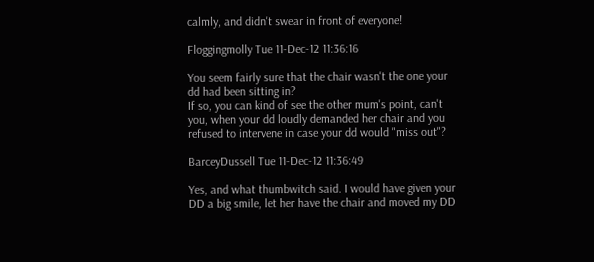calmly, and didn't swear in front of everyone!

Floggingmolly Tue 11-Dec-12 11:36:16

You seem fairly sure that the chair wasn't the one your dd had been sitting in?
If so, you can kind of see the other mum's point, can't you, when your dd loudly demanded her chair and you refused to intervene in case your dd would "miss out"?

BarceyDussell Tue 11-Dec-12 11:36:49

Yes, and what thumbwitch said. I would have given your DD a big smile, let her have the chair and moved my DD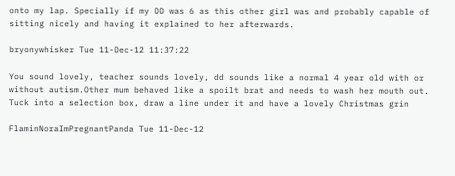onto my lap. Specially if my DD was 6 as this other girl was and probably capable of sitting nicely and having it explained to her afterwards.

bryonywhisker Tue 11-Dec-12 11:37:22

You sound lovely, teacher sounds lovely, dd sounds like a normal 4 year old with or without autism.Other mum behaved like a spoilt brat and needs to wash her mouth out.
Tuck into a selection box, draw a line under it and have a lovely Christmas grin

FlaminNoraImPregnantPanda Tue 11-Dec-12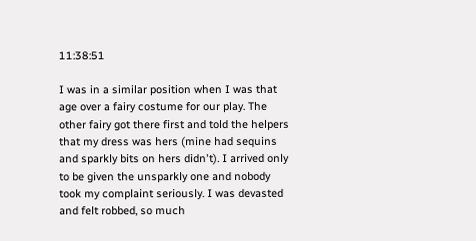11:38:51

I was in a similar position when I was that age over a fairy costume for our play. The other fairy got there first and told the helpers that my dress was hers (mine had sequins and sparkly bits on hers didn't). I arrived only to be given the unsparkly one and nobody took my complaint seriously. I was devasted and felt robbed, so much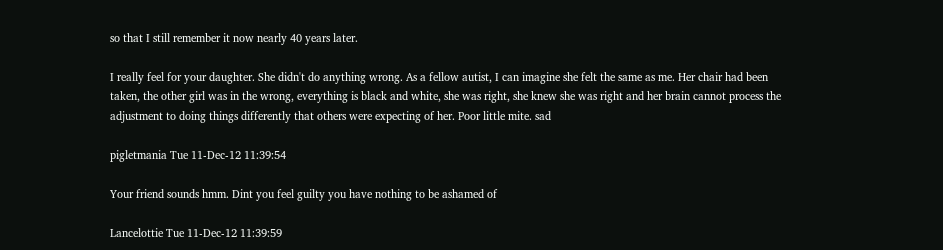so that I still remember it now nearly 40 years later.

I really feel for your daughter. She didn't do anything wrong. As a fellow autist, I can imagine she felt the same as me. Her chair had been taken, the other girl was in the wrong, everything is black and white, she was right, she knew she was right and her brain cannot process the adjustment to doing things differently that others were expecting of her. Poor little mite. sad

pigletmania Tue 11-Dec-12 11:39:54

Your friend sounds hmm. Dint you feel guilty you have nothing to be ashamed of

Lancelottie Tue 11-Dec-12 11:39:59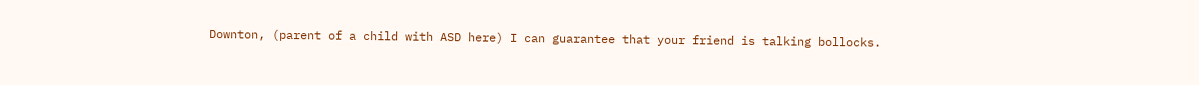Downton, (parent of a child with ASD here) I can guarantee that your friend is talking bollocks.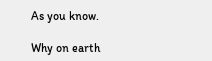As you know.

Why on earth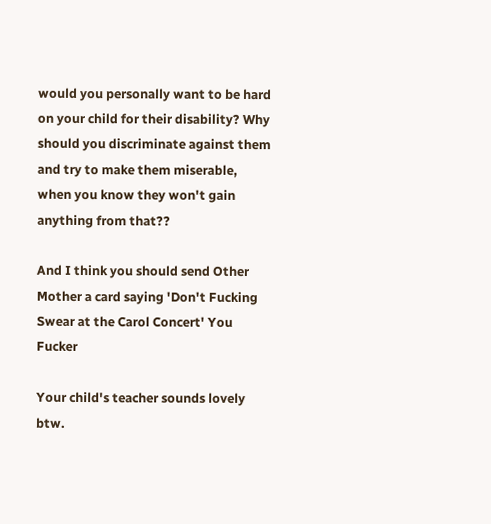would you personally want to be hard on your child for their disability? Why should you discriminate against them and try to make them miserable, when you know they won't gain anything from that??

And I think you should send Other Mother a card saying 'Don't Fucking Swear at the Carol Concert' You Fucker

Your child's teacher sounds lovely btw.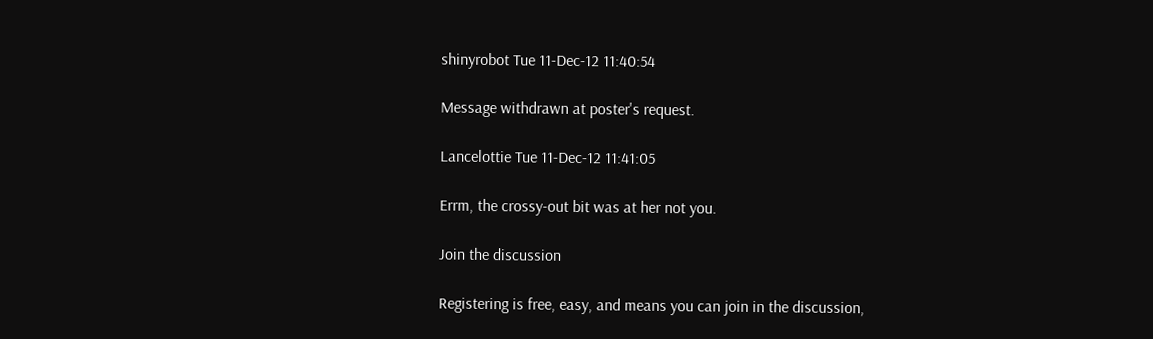shinyrobot Tue 11-Dec-12 11:40:54

Message withdrawn at poster's request.

Lancelottie Tue 11-Dec-12 11:41:05

Errm, the crossy-out bit was at her not you.

Join the discussion

Registering is free, easy, and means you can join in the discussion,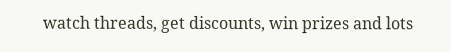watch threads, get discounts, win prizes and lots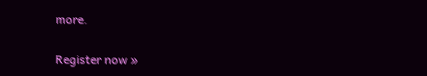more.

Register now »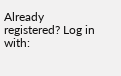Already registered? Log in with: